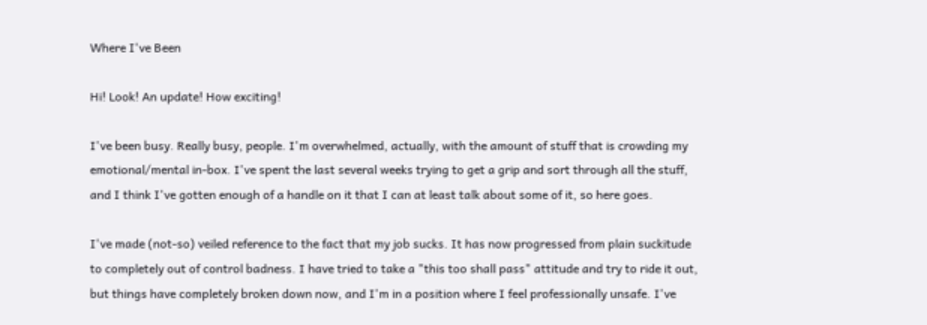Where I've Been

Hi! Look! An update! How exciting!

I've been busy. Really busy, people. I'm overwhelmed, actually, with the amount of stuff that is crowding my emotional/mental in-box. I've spent the last several weeks trying to get a grip and sort through all the stuff, and I think I've gotten enough of a handle on it that I can at least talk about some of it, so here goes.

I've made (not-so) veiled reference to the fact that my job sucks. It has now progressed from plain suckitude to completely out of control badness. I have tried to take a "this too shall pass" attitude and try to ride it out, but things have completely broken down now, and I'm in a position where I feel professionally unsafe. I've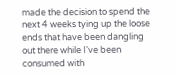made the decision to spend the next 4 weeks tying up the loose ends that have been dangling out there while I've been consumed with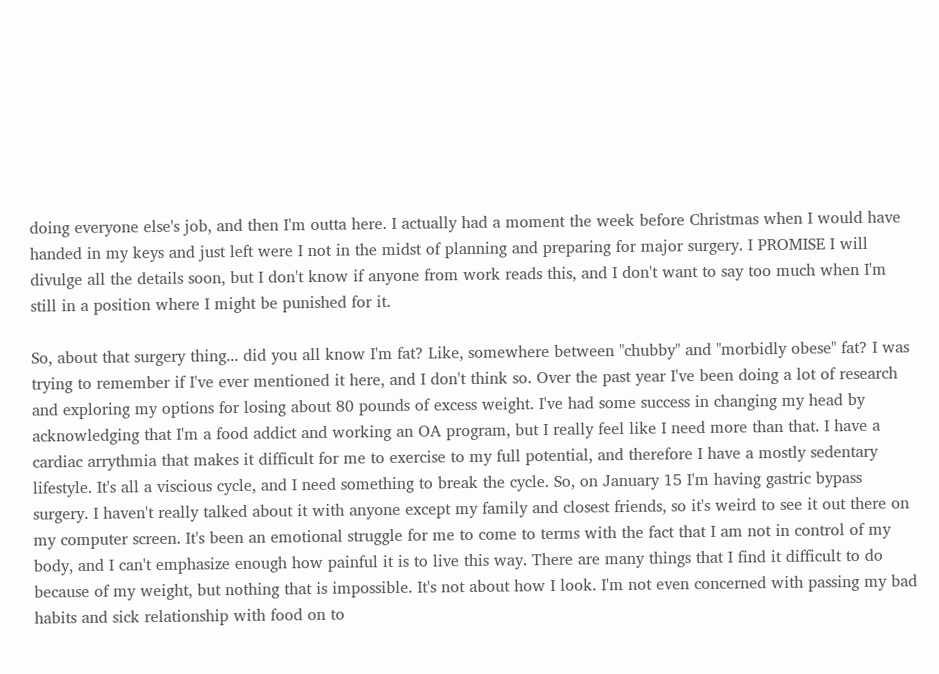doing everyone else's job, and then I'm outta here. I actually had a moment the week before Christmas when I would have handed in my keys and just left were I not in the midst of planning and preparing for major surgery. I PROMISE I will divulge all the details soon, but I don't know if anyone from work reads this, and I don't want to say too much when I'm still in a position where I might be punished for it.

So, about that surgery thing... did you all know I'm fat? Like, somewhere between "chubby" and "morbidly obese" fat? I was trying to remember if I've ever mentioned it here, and I don't think so. Over the past year I've been doing a lot of research and exploring my options for losing about 80 pounds of excess weight. I've had some success in changing my head by acknowledging that I'm a food addict and working an OA program, but I really feel like I need more than that. I have a cardiac arrythmia that makes it difficult for me to exercise to my full potential, and therefore I have a mostly sedentary lifestyle. It's all a viscious cycle, and I need something to break the cycle. So, on January 15 I'm having gastric bypass surgery. I haven't really talked about it with anyone except my family and closest friends, so it's weird to see it out there on my computer screen. It's been an emotional struggle for me to come to terms with the fact that I am not in control of my body, and I can't emphasize enough how painful it is to live this way. There are many things that I find it difficult to do because of my weight, but nothing that is impossible. It's not about how I look. I'm not even concerned with passing my bad habits and sick relationship with food on to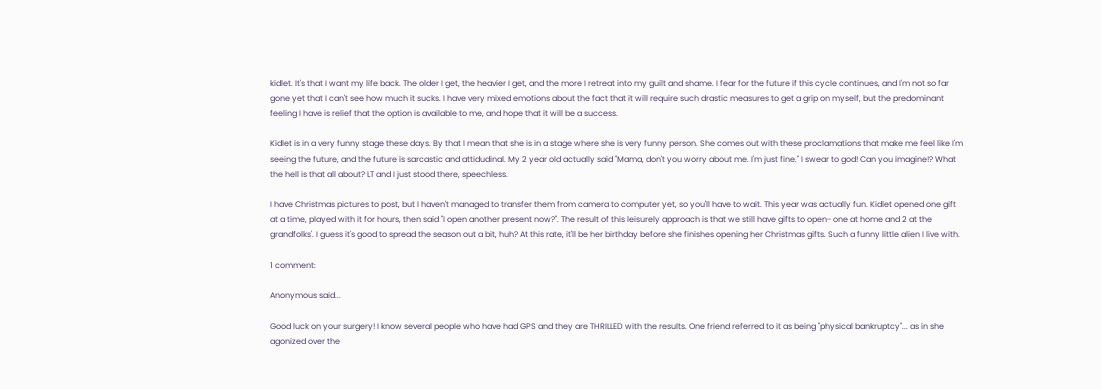kidlet. It's that I want my life back. The older I get, the heavier I get, and the more I retreat into my guilt and shame. I fear for the future if this cycle continues, and I'm not so far gone yet that I can't see how much it sucks. I have very mixed emotions about the fact that it will require such drastic measures to get a grip on myself, but the predominant feeling I have is relief that the option is available to me, and hope that it will be a success.

Kidlet is in a very funny stage these days. By that I mean that she is in a stage where she is very funny person. She comes out with these proclamations that make me feel like I'm seeing the future, and the future is sarcastic and attidudinal. My 2 year old actually said "Mama, don't you worry about me. I'm just fine." I swear to god! Can you imagine!? What the hell is that all about? LT and I just stood there, speechless.

I have Christmas pictures to post, but I haven't managed to transfer them from camera to computer yet, so you'll have to wait. This year was actually fun. Kidlet opened one gift at a time, played with it for hours, then said "I open another present now?". The result of this leisurely approach is that we still have gifts to open- one at home and 2 at the grandfolks'. I guess it's good to spread the season out a bit, huh? At this rate, it'll be her birthday before she finishes opening her Christmas gifts. Such a funny little alien I live with.

1 comment:

Anonymous said...

Good luck on your surgery! I know several people who have had GPS and they are THRILLED with the results. One friend referred to it as being "physical bankruptcy"... as in she agonized over the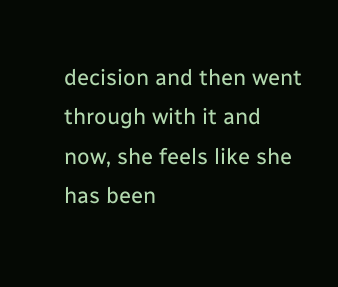decision and then went through with it and now, she feels like she has been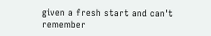given a fresh start and can't remember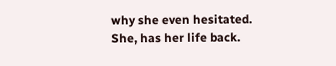why she even hesitated. She, has her life back.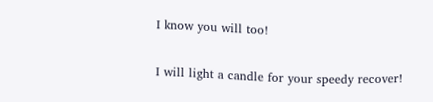I know you will too!

I will light a candle for your speedy recover!